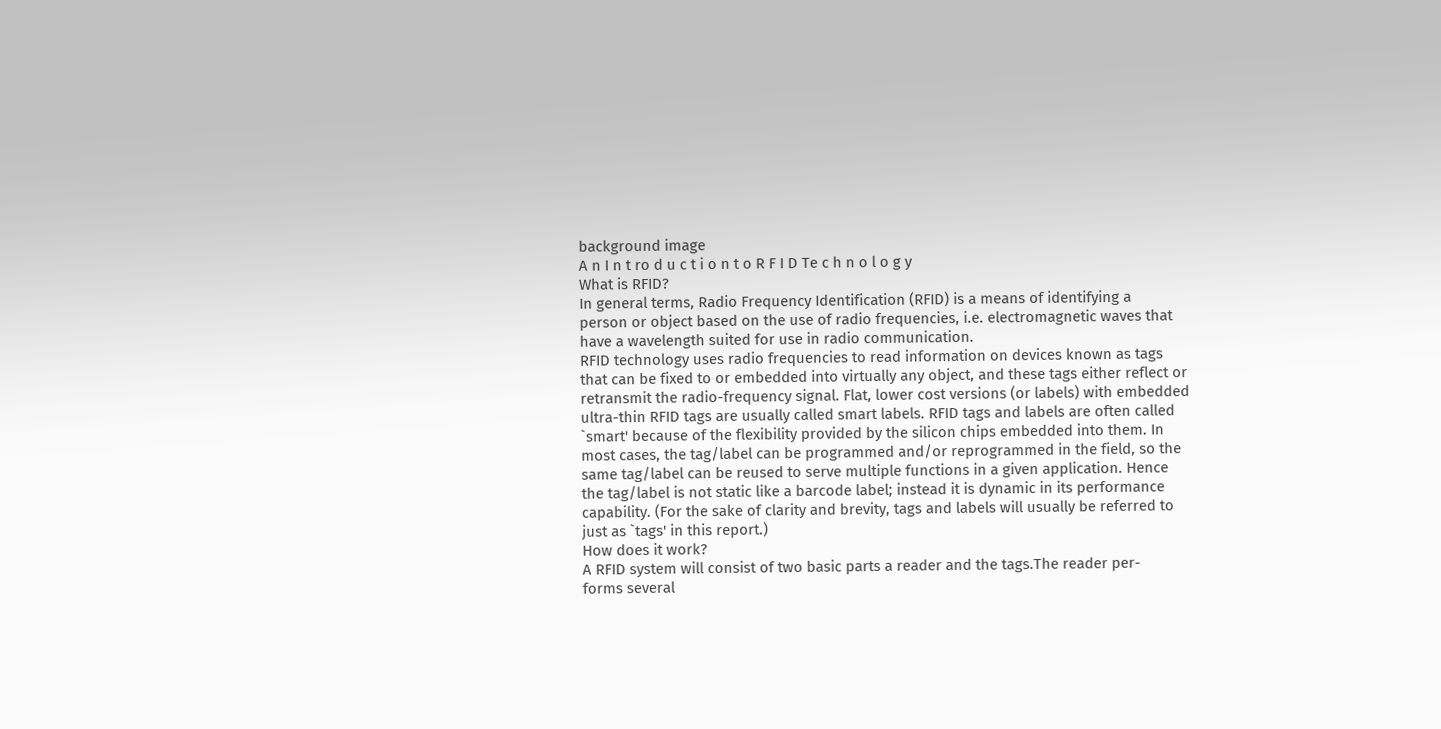background image
A n I n t ro d u c t i o n t o R F I D Te c h n o l o g y
What is RFID?
In general terms, Radio Frequency Identification (RFID) is a means of identifying a
person or object based on the use of radio frequencies, i.e. electromagnetic waves that
have a wavelength suited for use in radio communication.
RFID technology uses radio frequencies to read information on devices known as tags
that can be fixed to or embedded into virtually any object, and these tags either reflect or
retransmit the radio-frequency signal. Flat, lower cost versions (or labels) with embedded
ultra-thin RFID tags are usually called smart labels. RFID tags and labels are often called
`smart' because of the flexibility provided by the silicon chips embedded into them. In
most cases, the tag/label can be programmed and/or reprogrammed in the field, so the
same tag/label can be reused to serve multiple functions in a given application. Hence
the tag/label is not static like a barcode label; instead it is dynamic in its performance
capability. (For the sake of clarity and brevity, tags and labels will usually be referred to
just as `tags' in this report.)
How does it work?
A RFID system will consist of two basic parts a reader and the tags.The reader per-
forms several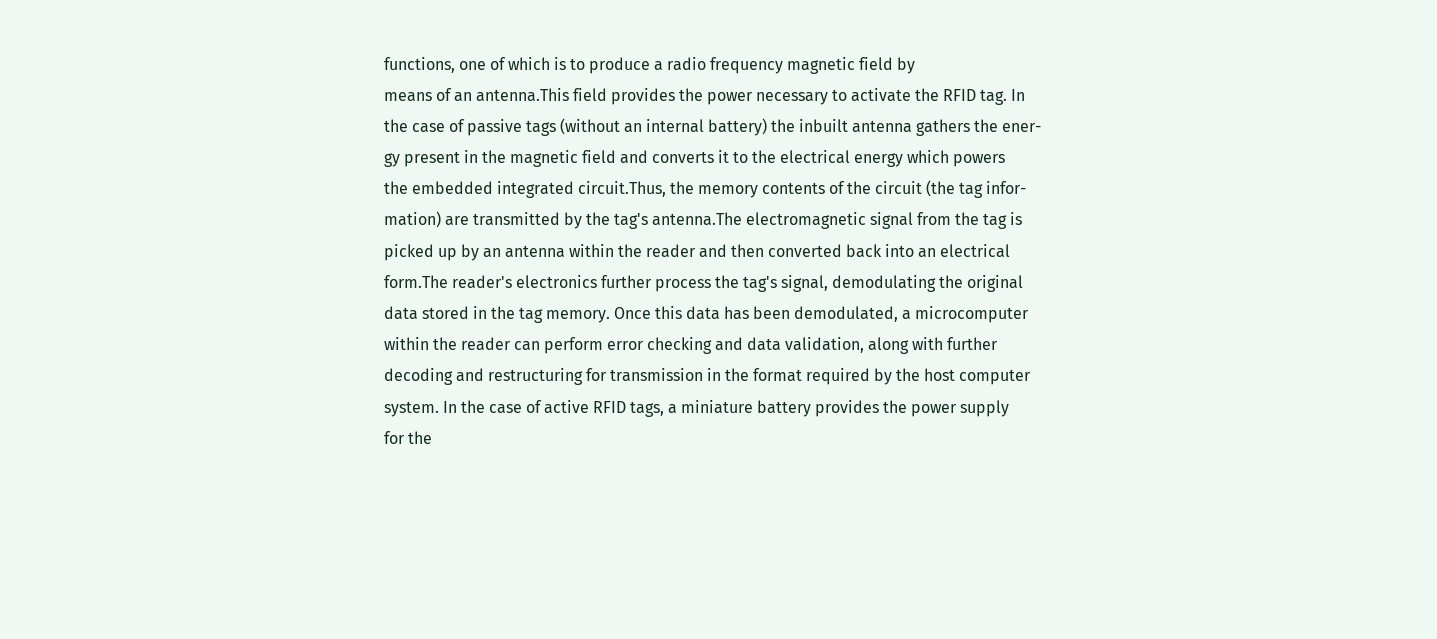functions, one of which is to produce a radio frequency magnetic field by
means of an antenna.This field provides the power necessary to activate the RFID tag. In
the case of passive tags (without an internal battery) the inbuilt antenna gathers the ener-
gy present in the magnetic field and converts it to the electrical energy which powers
the embedded integrated circuit.Thus, the memory contents of the circuit (the tag infor-
mation) are transmitted by the tag's antenna.The electromagnetic signal from the tag is
picked up by an antenna within the reader and then converted back into an electrical
form.The reader's electronics further process the tag's signal, demodulating the original
data stored in the tag memory. Once this data has been demodulated, a microcomputer
within the reader can perform error checking and data validation, along with further
decoding and restructuring for transmission in the format required by the host computer
system. In the case of active RFID tags, a miniature battery provides the power supply
for the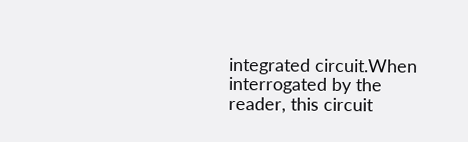integrated circuit.When interrogated by the reader, this circuit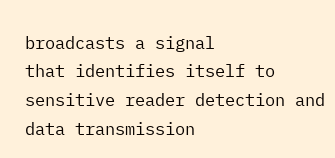broadcasts a signal
that identifies itself to sensitive reader detection and data transmission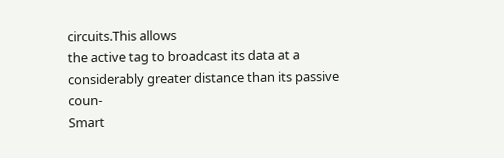circuits.This allows
the active tag to broadcast its data at a considerably greater distance than its passive coun-
Smart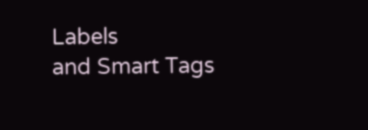Labels
and Smart Tags